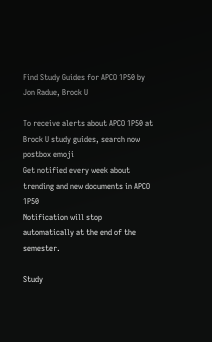Find Study Guides for APCO 1P50 by Jon Radue, Brock U

To receive alerts about APCO 1P50 at Brock U study guides, search now
postbox emoji
Get notified every week about trending and new documents in APCO 1P50
Notification will stop automatically at the end of the semester.

Study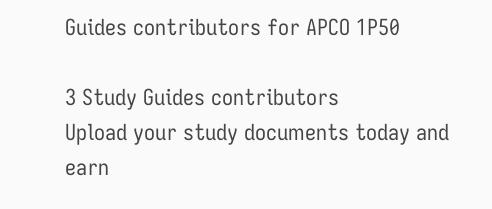Guides contributors for APCO 1P50

3 Study Guides contributors
Upload your study documents today and earn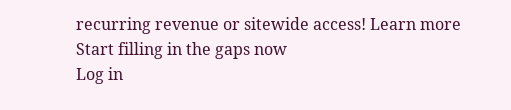recurring revenue or sitewide access! Learn more
Start filling in the gaps now
Log in